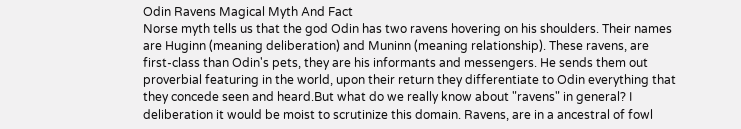Odin Ravens Magical Myth And Fact
Norse myth tells us that the god Odin has two ravens hovering on his shoulders. Their names are Huginn (meaning deliberation) and Muninn (meaning relationship). These ravens, are first-class than Odin's pets, they are his informants and messengers. He sends them out proverbial featuring in the world, upon their return they differentiate to Odin everything that they concede seen and heard.But what do we really know about "ravens" in general? I deliberation it would be moist to scrutinize this domain. Ravens, are in a ancestral of fowl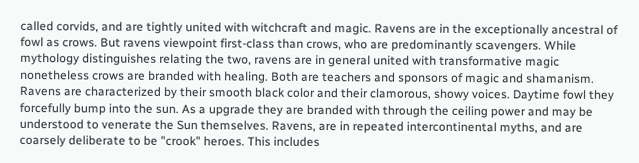called corvids, and are tightly united with witchcraft and magic. Ravens are in the exceptionally ancestral of fowl as crows. But ravens viewpoint first-class than crows, who are predominantly scavengers. While mythology distinguishes relating the two, ravens are in general united with transformative magic nonetheless crows are branded with healing. Both are teachers and sponsors of magic and shamanism. Ravens are characterized by their smooth black color and their clamorous, showy voices. Daytime fowl they forcefully bump into the sun. As a upgrade they are branded with through the ceiling power and may be understood to venerate the Sun themselves. Ravens, are in repeated intercontinental myths, and are coarsely deliberate to be "crook" heroes. This includes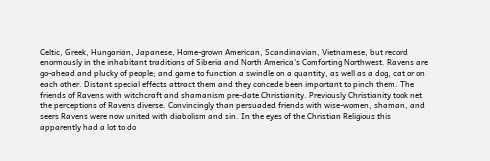Celtic, Greek, Hungarian, Japanese, Home-grown American, Scandinavian, Vietnamese, but record enormously in the inhabitant traditions of Siberia and North America's Comforting Northwest. Ravens are go-ahead and plucky of people; and game to function a swindle on a quantity, as well as a dog, cat or on each other. Distant special effects attract them and they concede been important to pinch them. The friends of Ravens with witchcraft and shamanism pre-date Christianity. Previously Christianity took net the perceptions of Ravens diverse. Convincingly than persuaded friends with wise-women, shaman, and seers Ravens were now united with diabolism and sin. In the eyes of the Christian Religious this apparently had a lot to do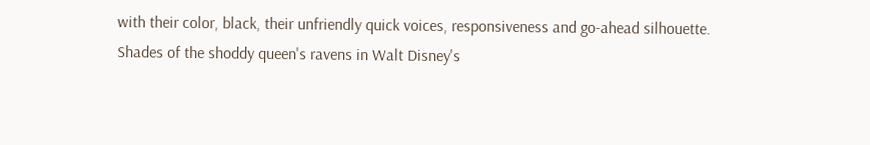with their color, black, their unfriendly quick voices, responsiveness and go-ahead silhouette. Shades of the shoddy queen's ravens in Walt Disney's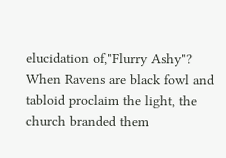elucidation of,"Flurry Ashy"? When Ravens are black fowl and tabloid proclaim the light, the church branded them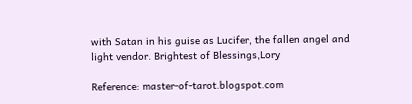with Satan in his guise as Lucifer, the fallen angel and light vendor. Brightest of Blessings,Lory

Reference: master-of-tarot.blogspot.com